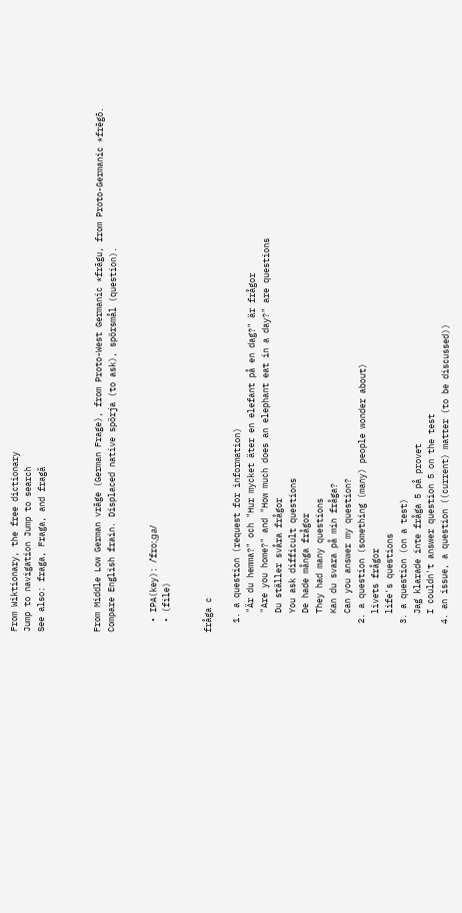From Wiktionary, the free dictionary
Jump to navigation Jump to search
See also: fraga, Fraga, and fragă



From Middle Low German vrāge (German Frage), from Proto-West Germanic *frāgu, from Proto-Germanic *frēgō. Compare English frain. Displaced native spörja (to ask), spörsmål (question).


  • IPA(key): /ˈfroːˌɡa/
  • (file)


fråga c

  1. a question (request for information)
    "Är du hemma?" och "Hur mycket äter en elefant på en dag?" är frågor
    "Are you home?" and "How much does an elephant eat in a day?" are questions
    Du ställer svåra frågor
    You ask difficult questions
    De hade många frågor
    They had many questions
    Kan du svara på min fråga?
    Can you answer my question?
  2. a question (something (many) people wonder about)
    livets frågor
    life's questions
  3. a question (on a test)
    Jag klarade inte fråga 5 på provet
    I couldn't answer question 5 on the test
  4. an issue, a question ((current) matter (to be discussed))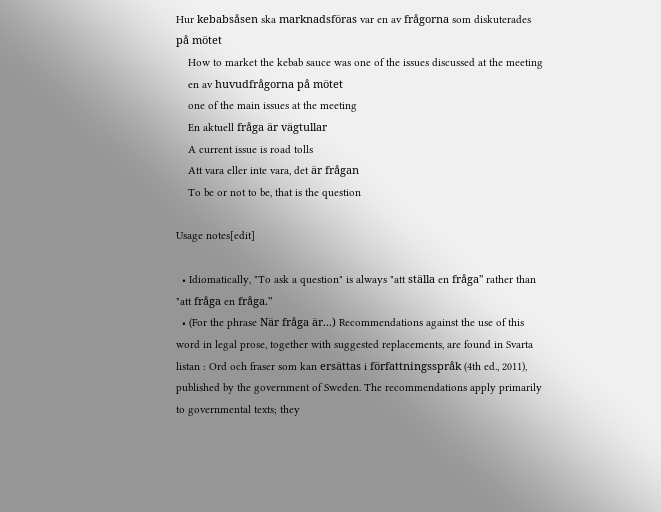Hur kebabsåsen ska marknadsföras var en av frågorna som diskuterades på mötet
    How to market the kebab sauce was one of the issues discussed at the meeting
    en av huvudfrågorna på mötet
    one of the main issues at the meeting
    En aktuell fråga är vägtullar
    A current issue is road tolls
    Att vara eller inte vara, det är frågan
    To be or not to be, that is the question

Usage notes[edit]

  • Idiomatically, "To ask a question" is always "att ställa en fråga" rather than "att fråga en fråga."
  • (For the phrase När fråga är...) Recommendations against the use of this word in legal prose, together with suggested replacements, are found in Svarta listan : Ord och fraser som kan ersättas i författningsspråk (4th ed., 2011), published by the government of Sweden. The recommendations apply primarily to governmental texts; they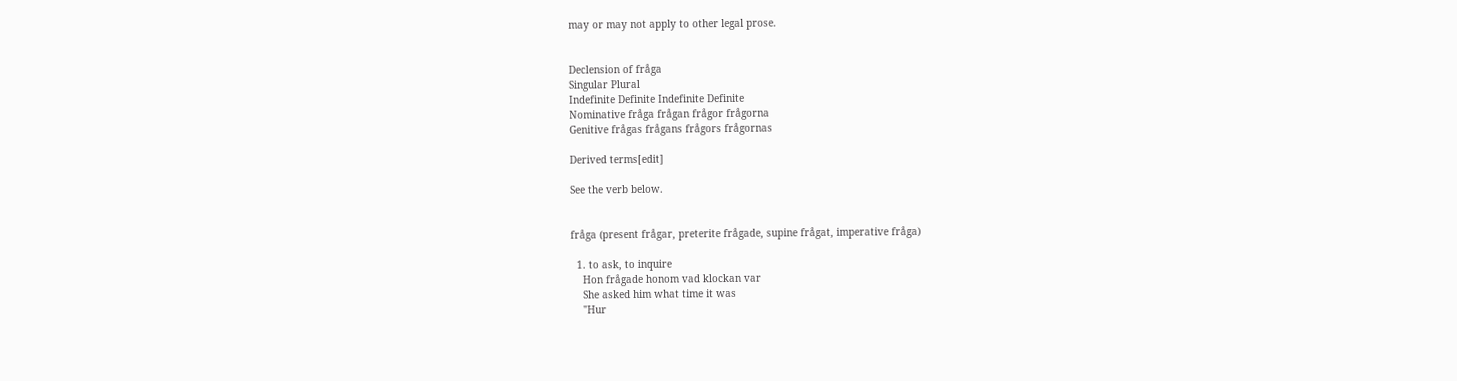may or may not apply to other legal prose.


Declension of fråga
Singular Plural
Indefinite Definite Indefinite Definite
Nominative fråga frågan frågor frågorna
Genitive frågas frågans frågors frågornas

Derived terms[edit]

See the verb below.


fråga (present frågar, preterite frågade, supine frågat, imperative fråga)

  1. to ask, to inquire
    Hon frågade honom vad klockan var
    She asked him what time it was
    "Hur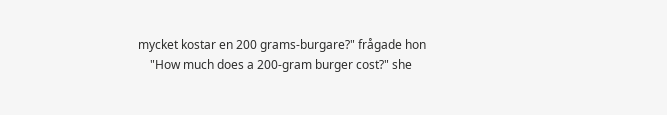mycket kostar en 200 grams-burgare?" frågade hon
    "How much does a 200-gram burger cost?" she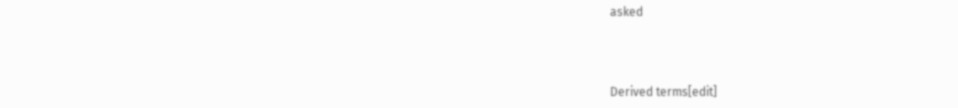asked



Derived terms[edit]